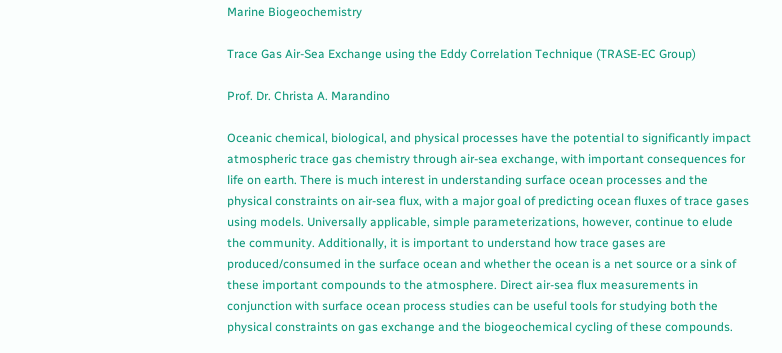Marine Biogeochemistry

Trace Gas Air-Sea Exchange using the Eddy Correlation Technique (TRASE-EC Group)

Prof. Dr. Christa A. Marandino

Oceanic chemical, biological, and physical processes have the potential to significantly impact atmospheric trace gas chemistry through air-sea exchange, with important consequences for life on earth. There is much interest in understanding surface ocean processes and the physical constraints on air-sea flux, with a major goal of predicting ocean fluxes of trace gases using models. Universally applicable, simple parameterizations, however, continue to elude the community. Additionally, it is important to understand how trace gases are produced/consumed in the surface ocean and whether the ocean is a net source or a sink of these important compounds to the atmosphere. Direct air-sea flux measurements in conjunction with surface ocean process studies can be useful tools for studying both the physical constraints on gas exchange and the biogeochemical cycling of these compounds.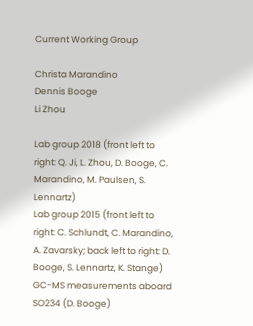Current Working Group

Christa Marandino
Dennis Booge
Li Zhou

Lab group 2018 (front left to right: Q. Ji, L. Zhou, D. Booge, C. Marandino, M. Paulsen, S. Lennartz)
Lab group 2015 (front left to right: C. Schlundt, C. Marandino, A. Zavarsky; back left to right: D. Booge, S. Lennartz, K. Stange)
GC-MS measurements aboard SO234 (D. Booge)